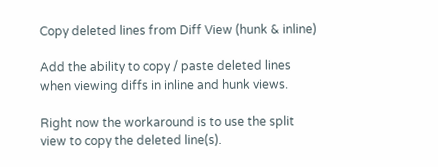Copy deleted lines from Diff View (hunk & inline)

Add the ability to copy / paste deleted lines when viewing diffs in inline and hunk views.

Right now the workaround is to use the split view to copy the deleted line(s).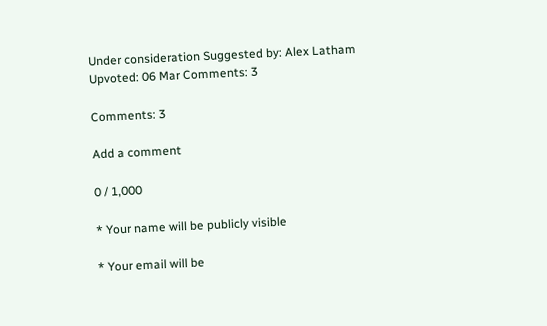Under consideration Suggested by: Alex Latham Upvoted: 06 Mar Comments: 3

Comments: 3

Add a comment

0 / 1,000

* Your name will be publicly visible

* Your email will be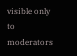visible only to moderators